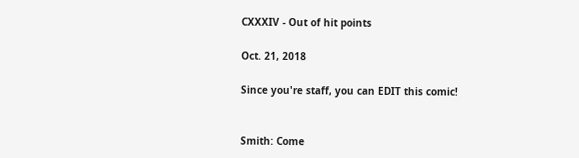CXXXIV - Out of hit points

Oct. 21, 2018

Since you're staff, you can EDIT this comic!


Smith: Come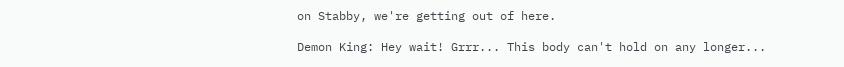on Stabby, we're getting out of here.

Demon King: Hey wait! Grrr... This body can't hold on any longer...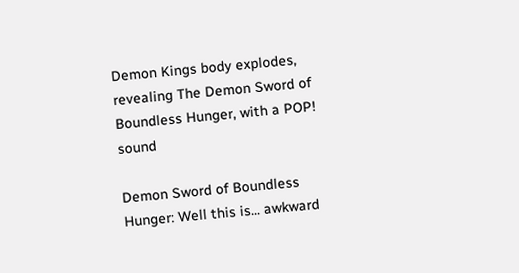Demon Kings body explodes, revealing The Demon Sword of Boundless Hunger, with a POP! sound

Demon Sword of Boundless Hunger: Well this is... awkward